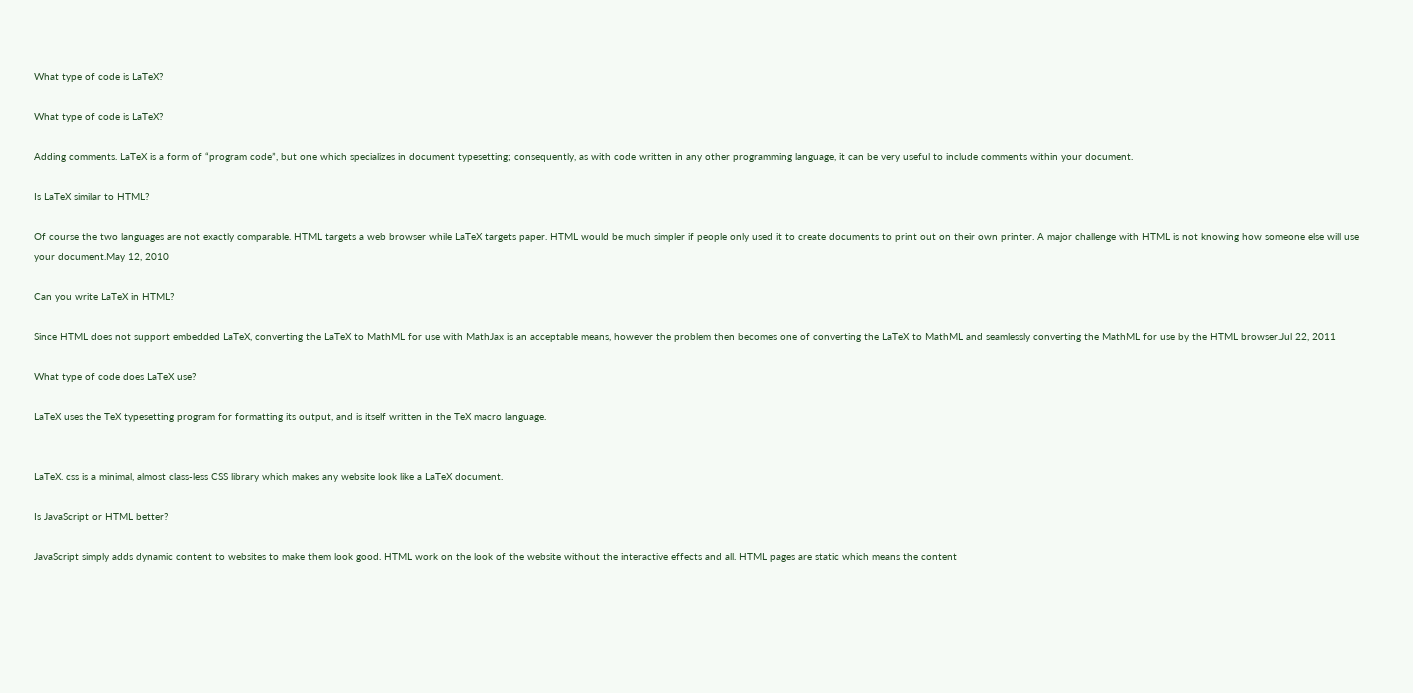What type of code is LaTeX?

What type of code is LaTeX?

Adding comments. LaTeX is a form of “program code”, but one which specializes in document typesetting; consequently, as with code written in any other programming language, it can be very useful to include comments within your document.

Is LaTeX similar to HTML?

Of course the two languages are not exactly comparable. HTML targets a web browser while LaTeX targets paper. HTML would be much simpler if people only used it to create documents to print out on their own printer. A major challenge with HTML is not knowing how someone else will use your document.May 12, 2010

Can you write LaTeX in HTML?

Since HTML does not support embedded LaTeX, converting the LaTeX to MathML for use with MathJax is an acceptable means, however the problem then becomes one of converting the LaTeX to MathML and seamlessly converting the MathML for use by the HTML browser.Jul 22, 2011

What type of code does LaTeX use?

LaTeX uses the TeX typesetting program for formatting its output, and is itself written in the TeX macro language.


LaTeX. css is a minimal, almost class-less CSS library which makes any website look like a LaTeX document.

Is JavaScript or HTML better?

JavaScript simply adds dynamic content to websites to make them look good. HTML work on the look of the website without the interactive effects and all. HTML pages are static which means the content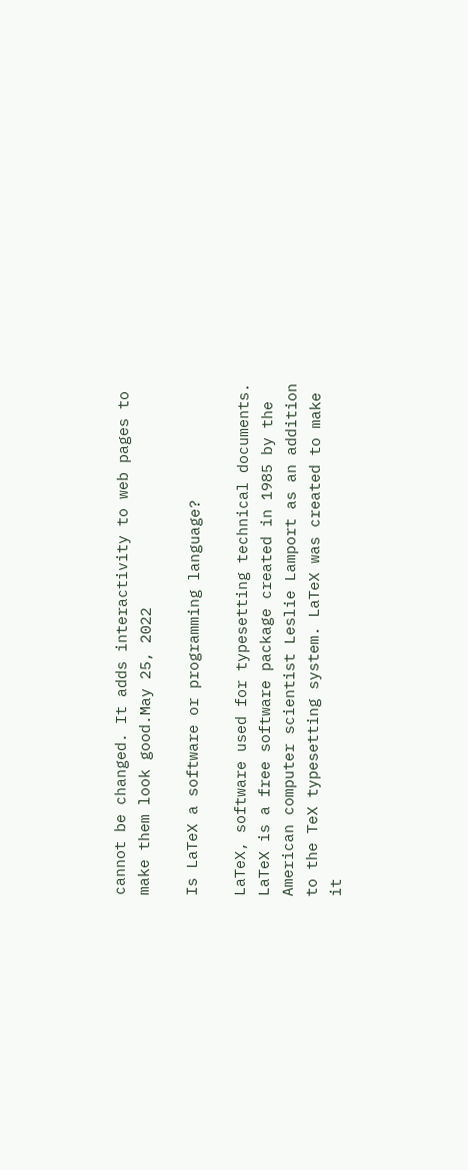cannot be changed. It adds interactivity to web pages to make them look good.May 25, 2022

Is LaTeX a software or programming language?

LaTeX, software used for typesetting technical documents. LaTeX is a free software package created in 1985 by the American computer scientist Leslie Lamport as an addition to the TeX typesetting system. LaTeX was created to make it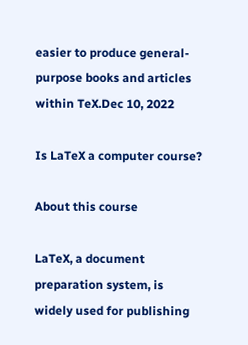easier to produce general-purpose books and articles within TeX.Dec 10, 2022

Is LaTeX a computer course?

About this course

LaTeX, a document preparation system, is widely used for publishing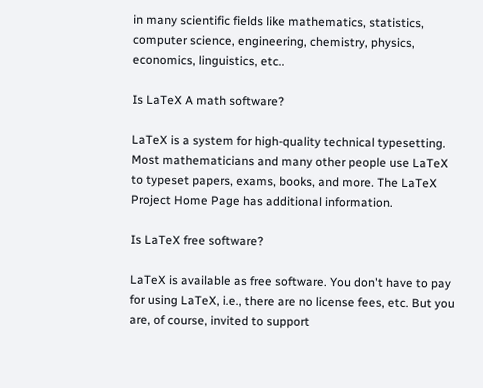in many scientific fields like mathematics, statistics, computer science, engineering, chemistry, physics, economics, linguistics, etc..

Is LaTeX A math software?

LaTeX is a system for high-quality technical typesetting. Most mathematicians and many other people use LaTeX to typeset papers, exams, books, and more. The LaTeX Project Home Page has additional information.

Is LaTeX free software?

LaTeX is available as free software. You don't have to pay for using LaTeX, i.e., there are no license fees, etc. But you are, of course, invited to support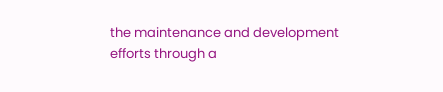the maintenance and development efforts through a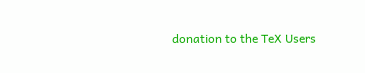donation to the TeX Users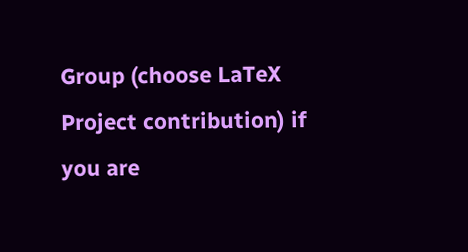Group (choose LaTeX Project contribution) if you are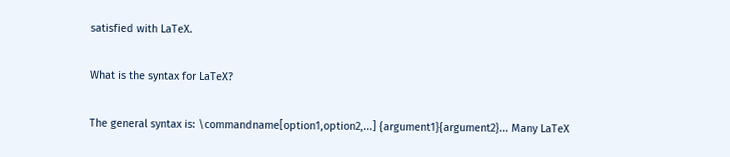satisfied with LaTeX.

What is the syntax for LaTeX?

The general syntax is: \commandname[option1,option2,...] {argument1}{argument2}... Many LaTeX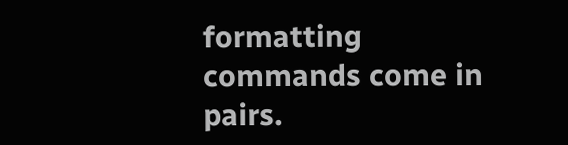formatting commands come in pairs.